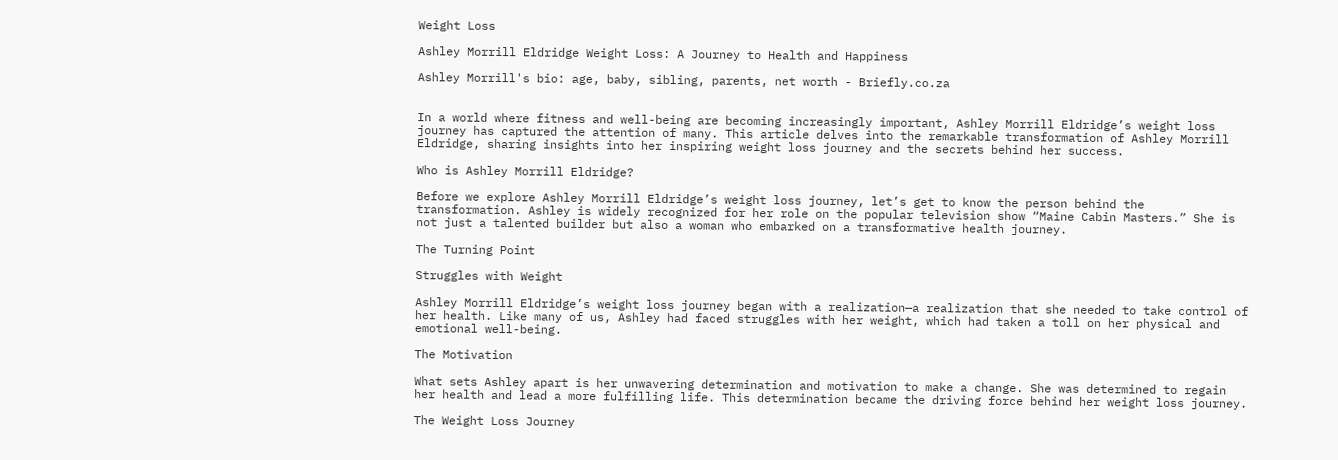Weight Loss

Ashley Morrill Eldridge Weight Loss: A Journey to Health and Happiness

Ashley Morrill's bio: age, baby, sibling, parents, net worth - Briefly.co.za


In a world where fitness and well-being are becoming increasingly important, Ashley Morrill Eldridge’s weight loss journey has captured the attention of many. This article delves into the remarkable transformation of Ashley Morrill Eldridge, sharing insights into her inspiring weight loss journey and the secrets behind her success.

Who is Ashley Morrill Eldridge?

Before we explore Ashley Morrill Eldridge’s weight loss journey, let’s get to know the person behind the transformation. Ashley is widely recognized for her role on the popular television show “Maine Cabin Masters.” She is not just a talented builder but also a woman who embarked on a transformative health journey.

The Turning Point

Struggles with Weight

Ashley Morrill Eldridge’s weight loss journey began with a realization—a realization that she needed to take control of her health. Like many of us, Ashley had faced struggles with her weight, which had taken a toll on her physical and emotional well-being.

The Motivation

What sets Ashley apart is her unwavering determination and motivation to make a change. She was determined to regain her health and lead a more fulfilling life. This determination became the driving force behind her weight loss journey.

The Weight Loss Journey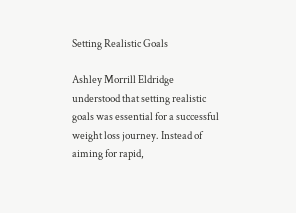Setting Realistic Goals

Ashley Morrill Eldridge understood that setting realistic goals was essential for a successful weight loss journey. Instead of aiming for rapid,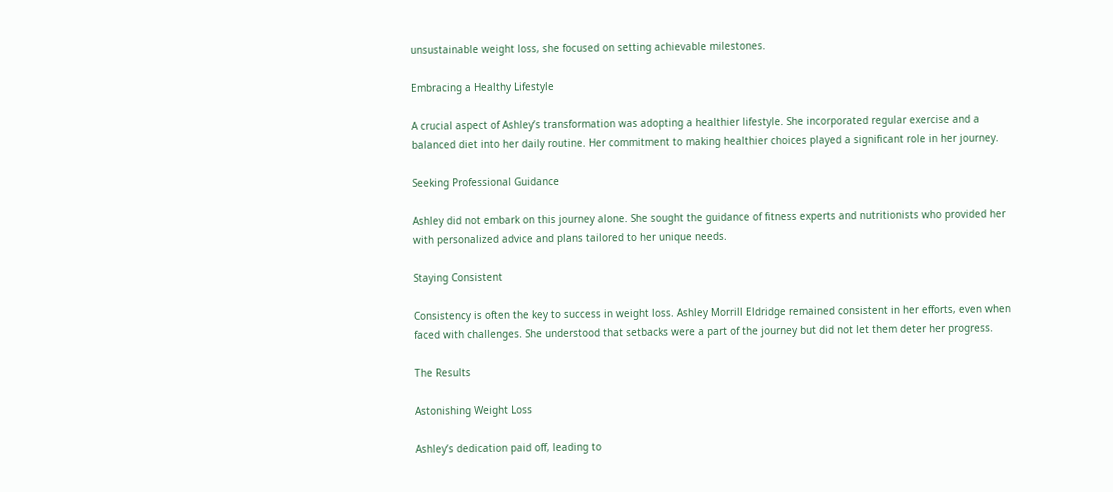unsustainable weight loss, she focused on setting achievable milestones.

Embracing a Healthy Lifestyle

A crucial aspect of Ashley’s transformation was adopting a healthier lifestyle. She incorporated regular exercise and a balanced diet into her daily routine. Her commitment to making healthier choices played a significant role in her journey.

Seeking Professional Guidance

Ashley did not embark on this journey alone. She sought the guidance of fitness experts and nutritionists who provided her with personalized advice and plans tailored to her unique needs.

Staying Consistent

Consistency is often the key to success in weight loss. Ashley Morrill Eldridge remained consistent in her efforts, even when faced with challenges. She understood that setbacks were a part of the journey but did not let them deter her progress.

The Results

Astonishing Weight Loss

Ashley’s dedication paid off, leading to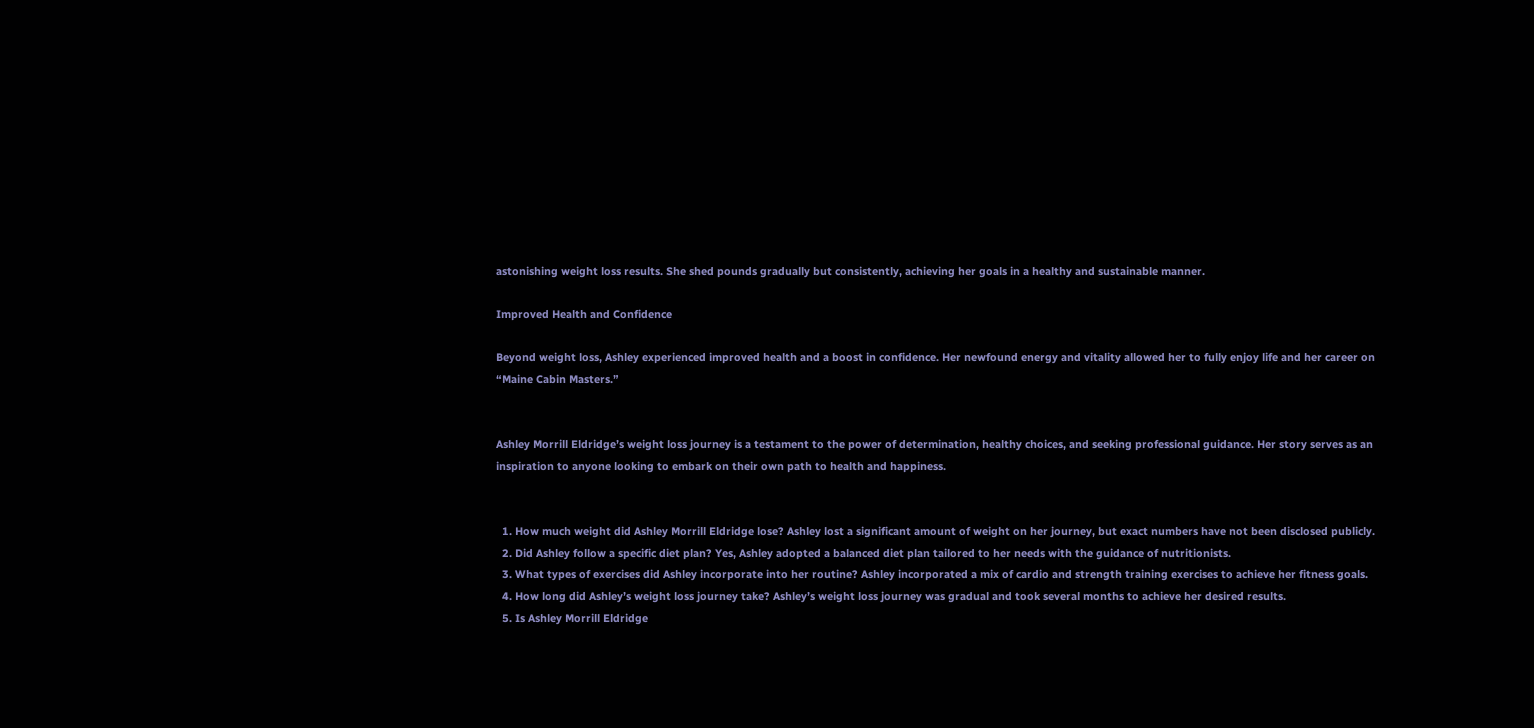astonishing weight loss results. She shed pounds gradually but consistently, achieving her goals in a healthy and sustainable manner.

Improved Health and Confidence

Beyond weight loss, Ashley experienced improved health and a boost in confidence. Her newfound energy and vitality allowed her to fully enjoy life and her career on “Maine Cabin Masters.”


Ashley Morrill Eldridge’s weight loss journey is a testament to the power of determination, healthy choices, and seeking professional guidance. Her story serves as an inspiration to anyone looking to embark on their own path to health and happiness.


  1. How much weight did Ashley Morrill Eldridge lose? Ashley lost a significant amount of weight on her journey, but exact numbers have not been disclosed publicly.
  2. Did Ashley follow a specific diet plan? Yes, Ashley adopted a balanced diet plan tailored to her needs with the guidance of nutritionists.
  3. What types of exercises did Ashley incorporate into her routine? Ashley incorporated a mix of cardio and strength training exercises to achieve her fitness goals.
  4. How long did Ashley’s weight loss journey take? Ashley’s weight loss journey was gradual and took several months to achieve her desired results.
  5. Is Ashley Morrill Eldridge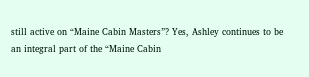still active on “Maine Cabin Masters”? Yes, Ashley continues to be an integral part of the “Maine Cabin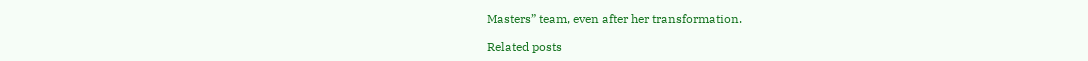Masters” team, even after her transformation.

Related posts